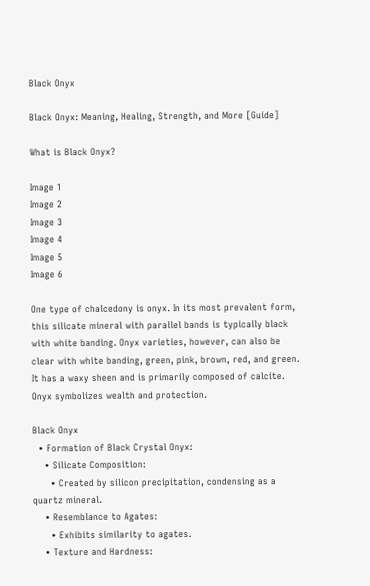Black Onyx

Black Onyx: Meaning, Healing, Strength, and More [Guide]

What is Black Onyx?

Image 1
Image 2
Image 3
Image 4
Image 5
Image 6

One type of chalcedony is onyx. In its most prevalent form, this silicate mineral with parallel bands is typically black with white banding. Onyx varieties, however, can also be clear with white banding, green, pink, brown, red, and green. It has a waxy sheen and is primarily composed of calcite. Onyx symbolizes wealth and protection.

Black Onyx
  • Formation of Black Crystal Onyx:
    • Silicate Composition:
      • Created by silicon precipitation, condensing as a quartz mineral.
    • Resemblance to Agates:
      • Exhibits similarity to agates.
    • Texture and Hardness: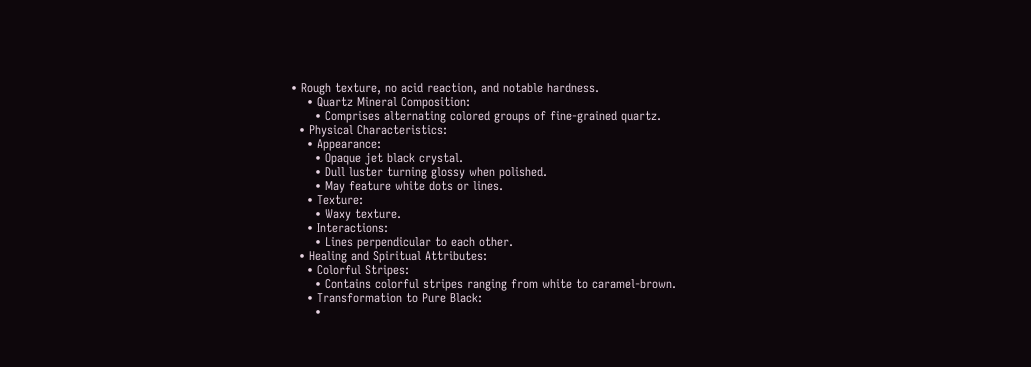• Rough texture, no acid reaction, and notable hardness.
    • Quartz Mineral Composition:
      • Comprises alternating colored groups of fine-grained quartz.
  • Physical Characteristics:
    • Appearance:
      • Opaque jet black crystal.
      • Dull luster turning glossy when polished.
      • May feature white dots or lines.
    • Texture:
      • Waxy texture.
    • Interactions:
      • Lines perpendicular to each other.
  • Healing and Spiritual Attributes:
    • Colorful Stripes:
      • Contains colorful stripes ranging from white to caramel-brown.
    • Transformation to Pure Black:
      •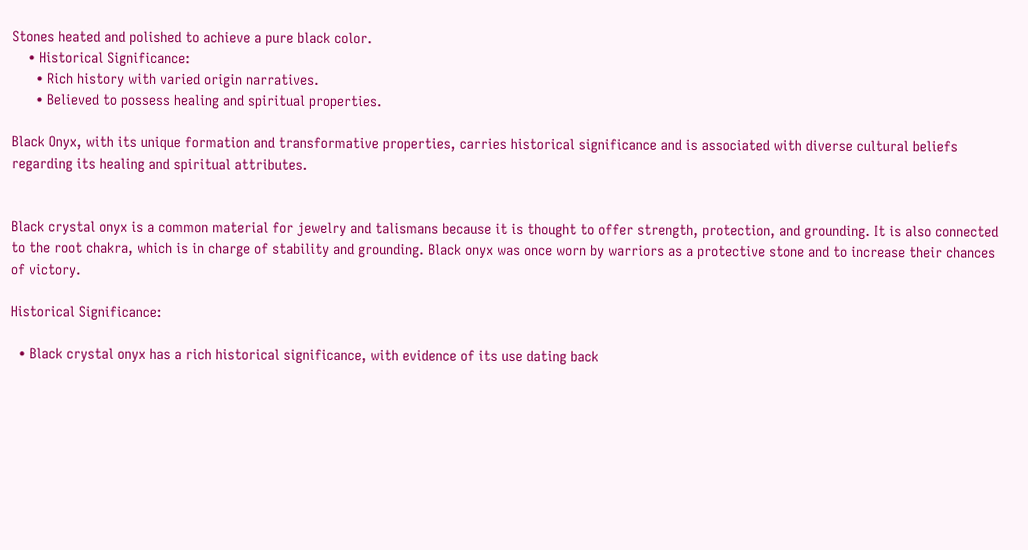Stones heated and polished to achieve a pure black color.
    • Historical Significance:
      • Rich history with varied origin narratives.
      • Believed to possess healing and spiritual properties.

Black Onyx, with its unique formation and transformative properties, carries historical significance and is associated with diverse cultural beliefs regarding its healing and spiritual attributes.


Black crystal onyx is a common material for jewelry and talismans because it is thought to offer strength, protection, and grounding. It is also connected to the root chakra, which is in charge of stability and grounding. Black onyx was once worn by warriors as a protective stone and to increase their chances of victory.

Historical Significance:

  • Black crystal onyx has a rich historical significance, with evidence of its use dating back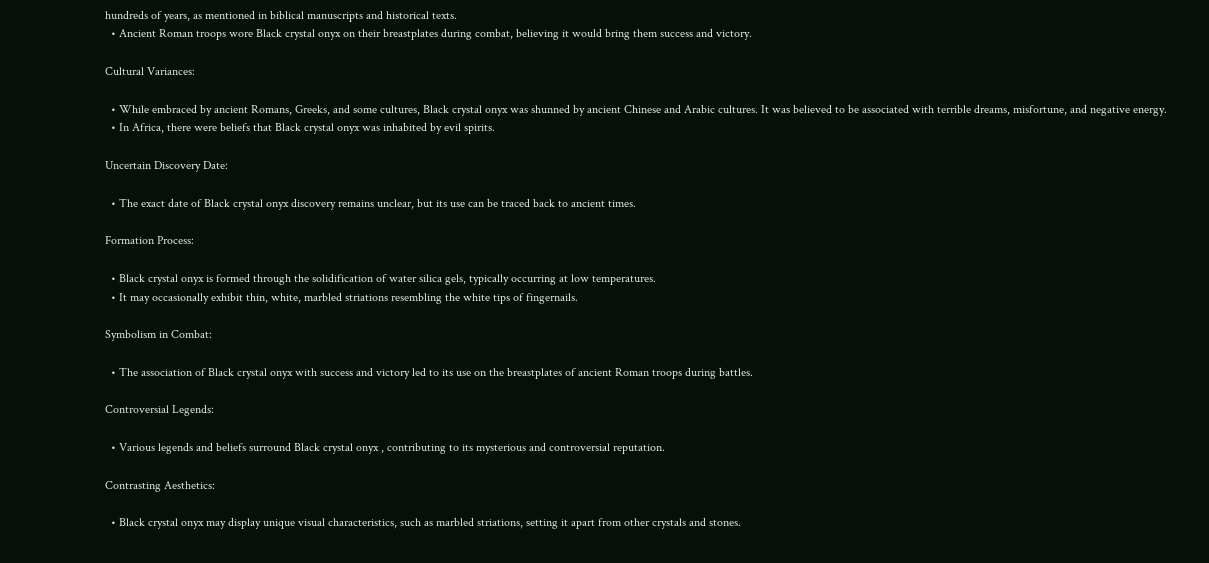hundreds of years, as mentioned in biblical manuscripts and historical texts.
  • Ancient Roman troops wore Black crystal onyx on their breastplates during combat, believing it would bring them success and victory.

Cultural Variances:

  • While embraced by ancient Romans, Greeks, and some cultures, Black crystal onyx was shunned by ancient Chinese and Arabic cultures. It was believed to be associated with terrible dreams, misfortune, and negative energy.
  • In Africa, there were beliefs that Black crystal onyx was inhabited by evil spirits.

Uncertain Discovery Date:

  • The exact date of Black crystal onyx discovery remains unclear, but its use can be traced back to ancient times.

Formation Process:

  • Black crystal onyx is formed through the solidification of water silica gels, typically occurring at low temperatures.
  • It may occasionally exhibit thin, white, marbled striations resembling the white tips of fingernails.

Symbolism in Combat:

  • The association of Black crystal onyx with success and victory led to its use on the breastplates of ancient Roman troops during battles.

Controversial Legends:

  • Various legends and beliefs surround Black crystal onyx , contributing to its mysterious and controversial reputation.

Contrasting Aesthetics:

  • Black crystal onyx may display unique visual characteristics, such as marbled striations, setting it apart from other crystals and stones.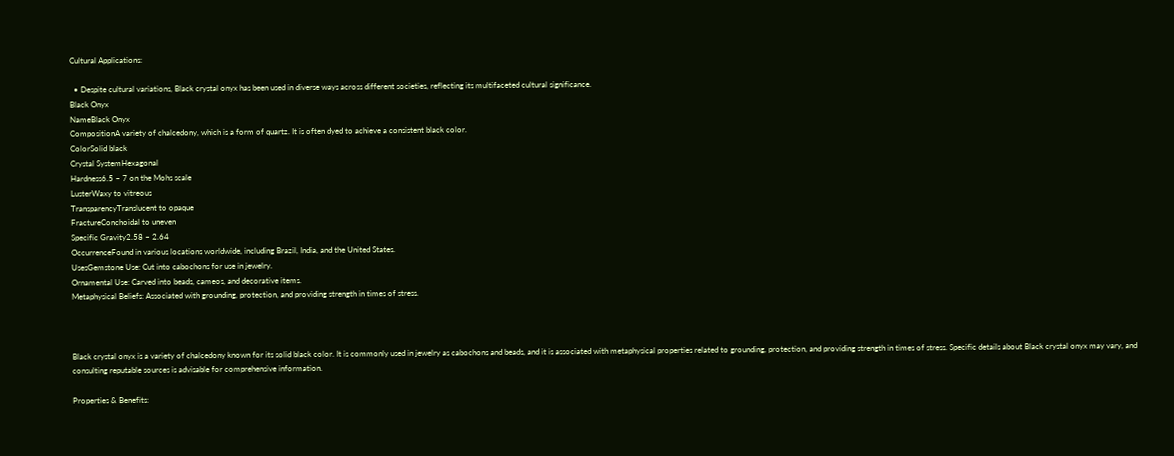Cultural Applications:

  • Despite cultural variations, Black crystal onyx has been used in diverse ways across different societies, reflecting its multifaceted cultural significance.
Black Onyx
NameBlack Onyx
CompositionA variety of chalcedony, which is a form of quartz. It is often dyed to achieve a consistent black color.
ColorSolid black
Crystal SystemHexagonal
Hardness6.5 – 7 on the Mohs scale
LusterWaxy to vitreous
TransparencyTranslucent to opaque
FractureConchoidal to uneven
Specific Gravity2.58 – 2.64
OccurrenceFound in various locations worldwide, including Brazil, India, and the United States.
UsesGemstone Use: Cut into cabochons for use in jewelry.
Ornamental Use: Carved into beads, cameos, and decorative items.
Metaphysical Beliefs: Associated with grounding, protection, and providing strength in times of stress.



Black crystal onyx is a variety of chalcedony known for its solid black color. It is commonly used in jewelry as cabochons and beads, and it is associated with metaphysical properties related to grounding, protection, and providing strength in times of stress. Specific details about Black crystal onyx may vary, and consulting reputable sources is advisable for comprehensive information.

Properties & Benefits: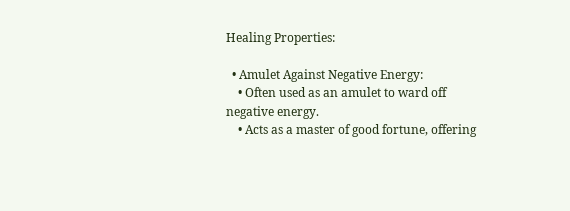Healing Properties:

  • Amulet Against Negative Energy:
    • Often used as an amulet to ward off negative energy.
    • Acts as a master of good fortune, offering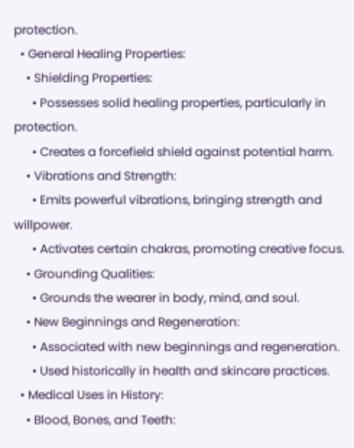protection.
  • General Healing Properties:
    • Shielding Properties:
      • Possesses solid healing properties, particularly in protection.
      • Creates a forcefield shield against potential harm.
    • Vibrations and Strength:
      • Emits powerful vibrations, bringing strength and willpower.
      • Activates certain chakras, promoting creative focus.
    • Grounding Qualities:
      • Grounds the wearer in body, mind, and soul.
    • New Beginnings and Regeneration:
      • Associated with new beginnings and regeneration.
      • Used historically in health and skincare practices.
  • Medical Uses in History:
    • Blood, Bones, and Teeth: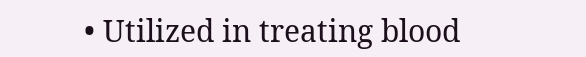• Utilized in treating blood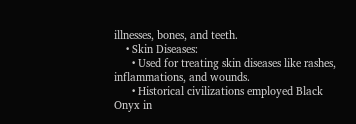illnesses, bones, and teeth.
    • Skin Diseases:
      • Used for treating skin diseases like rashes, inflammations, and wounds.
      • Historical civilizations employed Black Onyx in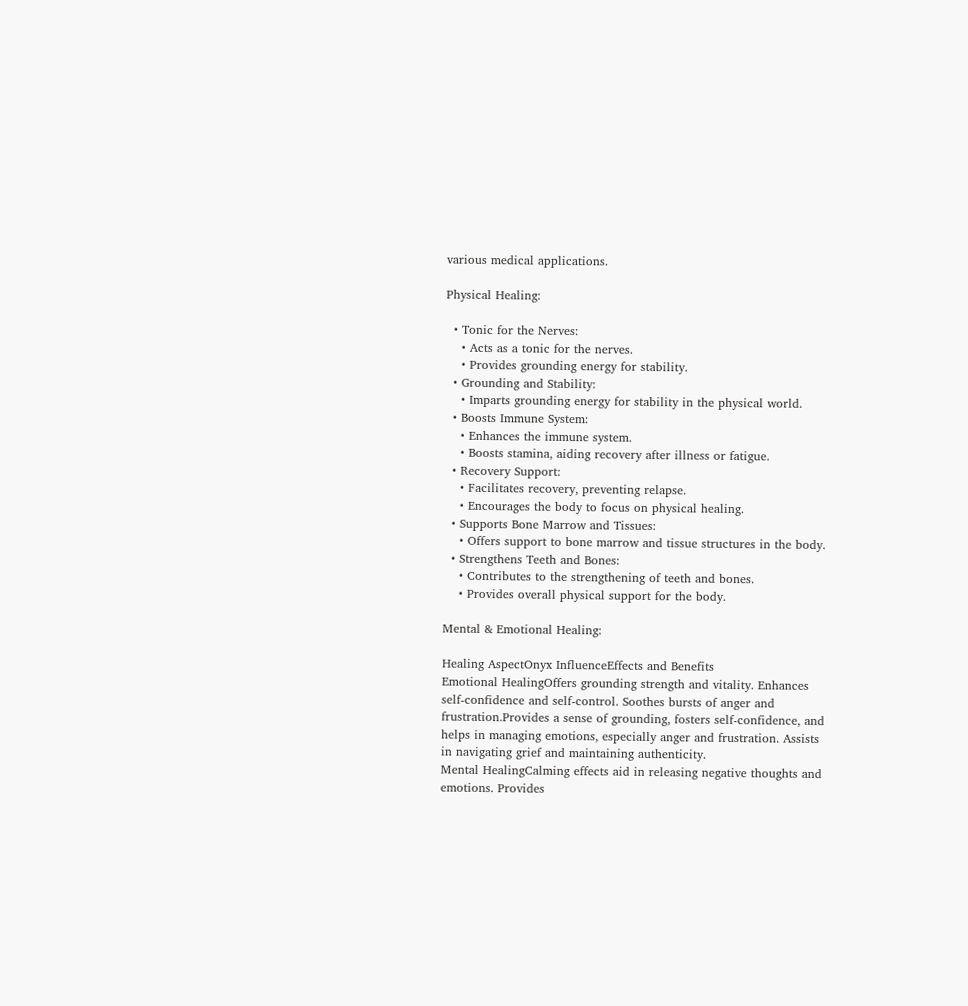various medical applications.

Physical Healing:

  • Tonic for the Nerves:
    • Acts as a tonic for the nerves.
    • Provides grounding energy for stability.
  • Grounding and Stability:
    • Imparts grounding energy for stability in the physical world.
  • Boosts Immune System:
    • Enhances the immune system.
    • Boosts stamina, aiding recovery after illness or fatigue.
  • Recovery Support:
    • Facilitates recovery, preventing relapse.
    • Encourages the body to focus on physical healing.
  • Supports Bone Marrow and Tissues:
    • Offers support to bone marrow and tissue structures in the body.
  • Strengthens Teeth and Bones:
    • Contributes to the strengthening of teeth and bones.
    • Provides overall physical support for the body.

Mental & Emotional Healing:

Healing AspectOnyx InfluenceEffects and Benefits
Emotional HealingOffers grounding strength and vitality. Enhances self-confidence and self-control. Soothes bursts of anger and frustration.Provides a sense of grounding, fosters self-confidence, and helps in managing emotions, especially anger and frustration. Assists in navigating grief and maintaining authenticity.
Mental HealingCalming effects aid in releasing negative thoughts and emotions. Provides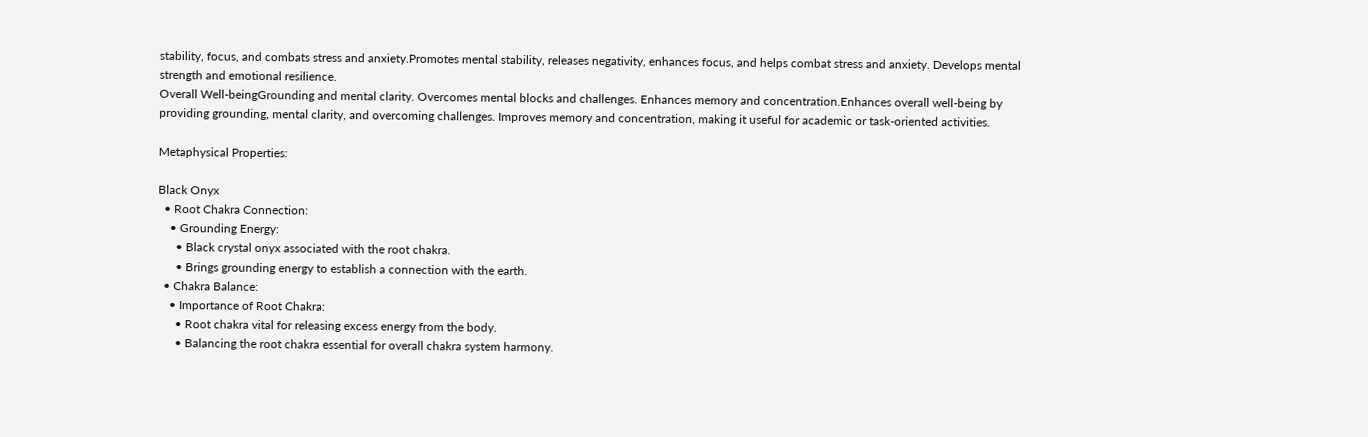stability, focus, and combats stress and anxiety.Promotes mental stability, releases negativity, enhances focus, and helps combat stress and anxiety. Develops mental strength and emotional resilience.
Overall Well-beingGrounding and mental clarity. Overcomes mental blocks and challenges. Enhances memory and concentration.Enhances overall well-being by providing grounding, mental clarity, and overcoming challenges. Improves memory and concentration, making it useful for academic or task-oriented activities.

Metaphysical Properties:

Black Onyx
  • Root Chakra Connection:
    • Grounding Energy:
      • Black crystal onyx associated with the root chakra.
      • Brings grounding energy to establish a connection with the earth.
  • Chakra Balance:
    • Importance of Root Chakra:
      • Root chakra vital for releasing excess energy from the body.
      • Balancing the root chakra essential for overall chakra system harmony.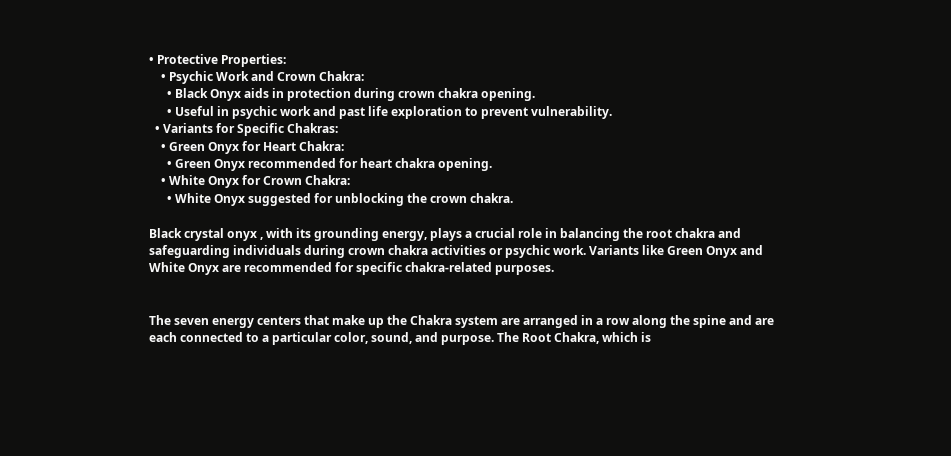• Protective Properties:
    • Psychic Work and Crown Chakra:
      • Black Onyx aids in protection during crown chakra opening.
      • Useful in psychic work and past life exploration to prevent vulnerability.
  • Variants for Specific Chakras:
    • Green Onyx for Heart Chakra:
      • Green Onyx recommended for heart chakra opening.
    • White Onyx for Crown Chakra:
      • White Onyx suggested for unblocking the crown chakra.

Black crystal onyx , with its grounding energy, plays a crucial role in balancing the root chakra and safeguarding individuals during crown chakra activities or psychic work. Variants like Green Onyx and White Onyx are recommended for specific chakra-related purposes.


The seven energy centers that make up the Chakra system are arranged in a row along the spine and are each connected to a particular color, sound, and purpose. The Root Chakra, which is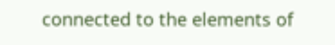connected to the elements of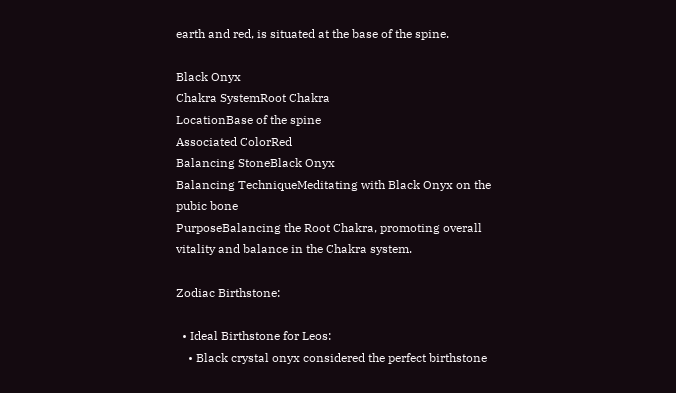earth and red, is situated at the base of the spine.

Black Onyx
Chakra SystemRoot Chakra
LocationBase of the spine
Associated ColorRed
Balancing StoneBlack Onyx
Balancing TechniqueMeditating with Black Onyx on the pubic bone
PurposeBalancing the Root Chakra, promoting overall vitality and balance in the Chakra system.

Zodiac Birthstone:

  • Ideal Birthstone for Leos:
    • Black crystal onyx considered the perfect birthstone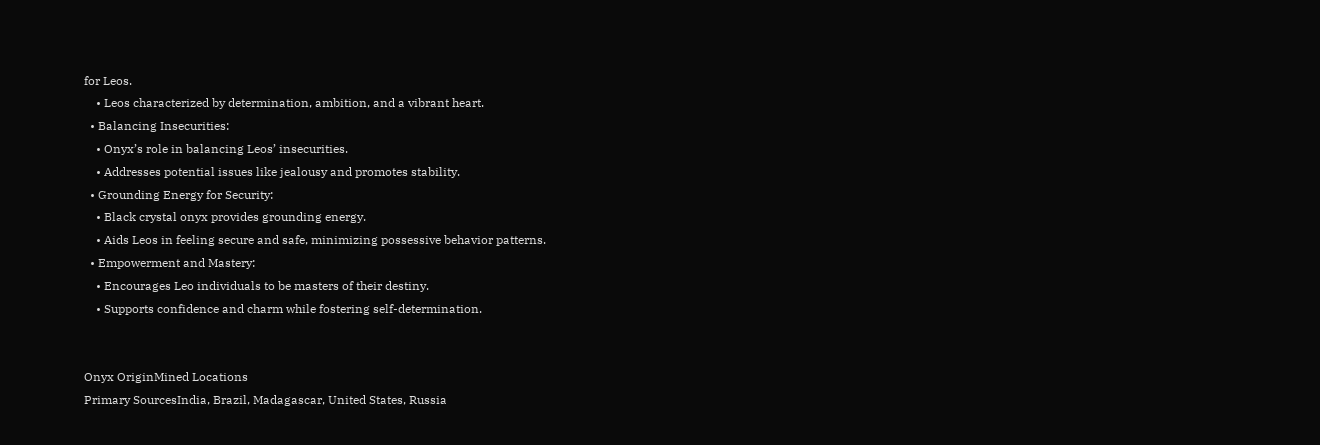for Leos.
    • Leos characterized by determination, ambition, and a vibrant heart.
  • Balancing Insecurities:
    • Onyx’s role in balancing Leos’ insecurities.
    • Addresses potential issues like jealousy and promotes stability.
  • Grounding Energy for Security:
    • Black crystal onyx provides grounding energy.
    • Aids Leos in feeling secure and safe, minimizing possessive behavior patterns.
  • Empowerment and Mastery:
    • Encourages Leo individuals to be masters of their destiny.
    • Supports confidence and charm while fostering self-determination.


Onyx OriginMined Locations
Primary SourcesIndia, Brazil, Madagascar, United States, Russia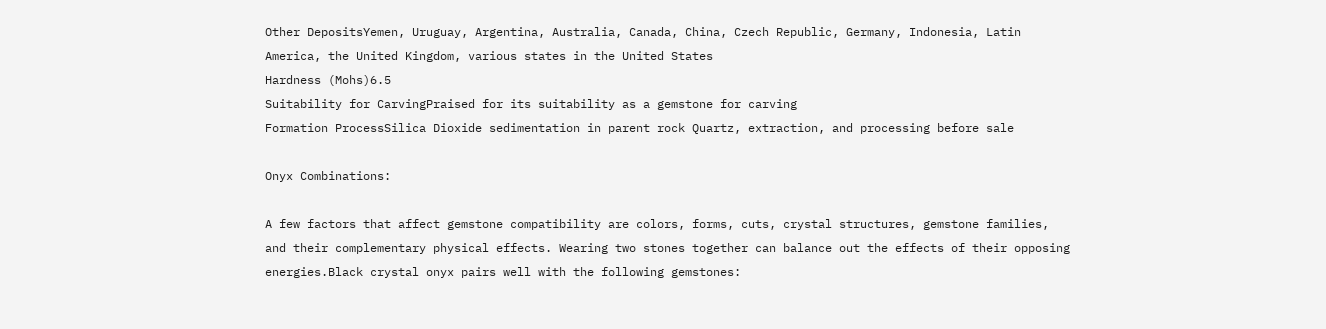Other DepositsYemen, Uruguay, Argentina, Australia, Canada, China, Czech Republic, Germany, Indonesia, Latin America, the United Kingdom, various states in the United States
Hardness (Mohs)6.5
Suitability for CarvingPraised for its suitability as a gemstone for carving
Formation ProcessSilica Dioxide sedimentation in parent rock Quartz, extraction, and processing before sale

Onyx Combinations:

A few factors that affect gemstone compatibility are colors, forms, cuts, crystal structures, gemstone families, and their complementary physical effects. Wearing two stones together can balance out the effects of their opposing energies.Black crystal onyx pairs well with the following gemstones: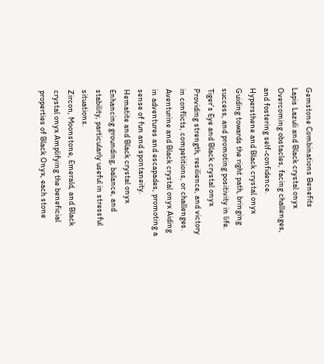Gemstone Combinations Benefits
Lapis Lazuli and Black crystal onyx Overcoming obstacles, facing challenges, and fostering self-confidence.
Hypersthene and Black crystal onyx Guiding towards the right path, bringing success, and promoting positivity in life.
Tiger’s Eye and Black crystal onyx Providing strength, resilience, and victory in conflicts, competitions, or challenges.
Aventurine and Black crystal onyx Aiding in adventures and escapades, promoting a sense of fun and spontaneity.
Hematite and Black crystal onyx Enhancing grounding, balance, and stability, particularly useful in stressful situations.
Zircon, Moonstone, Emerald, and Black crystal onyx Amplifying the beneficial properties of Black Onyx, each stone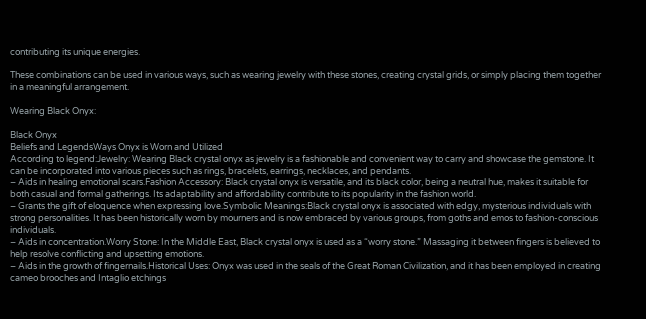contributing its unique energies.

These combinations can be used in various ways, such as wearing jewelry with these stones, creating crystal grids, or simply placing them together in a meaningful arrangement.

Wearing Black Onyx:

Black Onyx
Beliefs and LegendsWays Onyx is Worn and Utilized
According to legend:Jewelry: Wearing Black crystal onyx as jewelry is a fashionable and convenient way to carry and showcase the gemstone. It can be incorporated into various pieces such as rings, bracelets, earrings, necklaces, and pendants.
– Aids in healing emotional scars.Fashion Accessory: Black crystal onyx is versatile, and its black color, being a neutral hue, makes it suitable for both casual and formal gatherings. Its adaptability and affordability contribute to its popularity in the fashion world.
– Grants the gift of eloquence when expressing love.Symbolic Meanings:Black crystal onyx is associated with edgy, mysterious individuals with strong personalities. It has been historically worn by mourners and is now embraced by various groups, from goths and emos to fashion-conscious individuals.
– Aids in concentration.Worry Stone: In the Middle East, Black crystal onyx is used as a “worry stone.” Massaging it between fingers is believed to help resolve conflicting and upsetting emotions.
– Aids in the growth of fingernails.Historical Uses: Onyx was used in the seals of the Great Roman Civilization, and it has been employed in creating cameo brooches and Intaglio etchings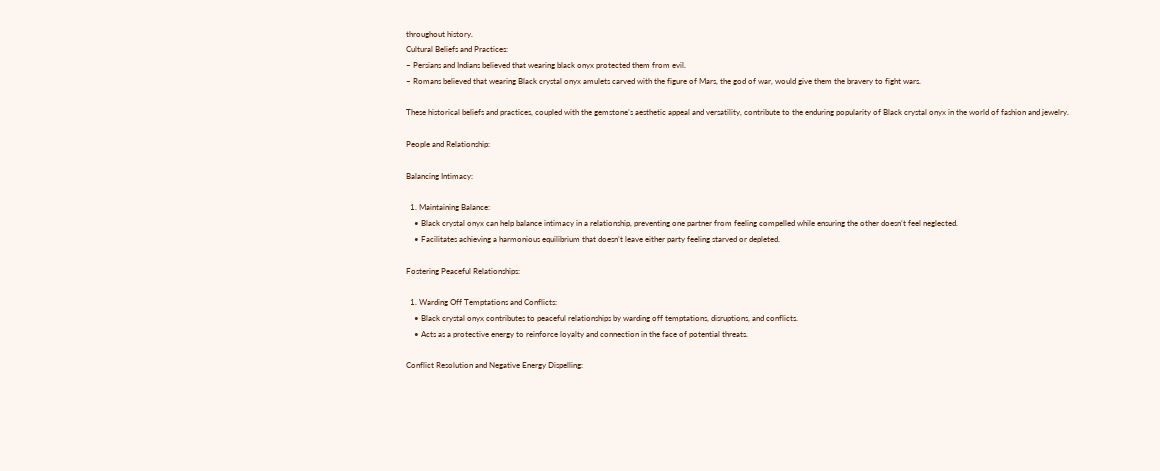throughout history.
Cultural Beliefs and Practices:
– Persians and Indians believed that wearing black onyx protected them from evil.
– Romans believed that wearing Black crystal onyx amulets carved with the figure of Mars, the god of war, would give them the bravery to fight wars.

These historical beliefs and practices, coupled with the gemstone’s aesthetic appeal and versatility, contribute to the enduring popularity of Black crystal onyx in the world of fashion and jewelry.

People and Relationship:

Balancing Intimacy:

  1. Maintaining Balance:
    • Black crystal onyx can help balance intimacy in a relationship, preventing one partner from feeling compelled while ensuring the other doesn’t feel neglected.
    • Facilitates achieving a harmonious equilibrium that doesn’t leave either party feeling starved or depleted.

Fostering Peaceful Relationships:

  1. Warding Off Temptations and Conflicts:
    • Black crystal onyx contributes to peaceful relationships by warding off temptations, disruptions, and conflicts.
    • Acts as a protective energy to reinforce loyalty and connection in the face of potential threats.

Conflict Resolution and Negative Energy Dispelling: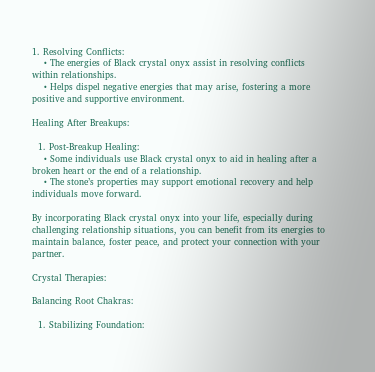1. Resolving Conflicts:
    • The energies of Black crystal onyx assist in resolving conflicts within relationships.
    • Helps dispel negative energies that may arise, fostering a more positive and supportive environment.

Healing After Breakups:

  1. Post-Breakup Healing:
    • Some individuals use Black crystal onyx to aid in healing after a broken heart or the end of a relationship.
    • The stone’s properties may support emotional recovery and help individuals move forward.

By incorporating Black crystal onyx into your life, especially during challenging relationship situations, you can benefit from its energies to maintain balance, foster peace, and protect your connection with your partner.

Crystal Therapies:

Balancing Root Chakras:

  1. Stabilizing Foundation: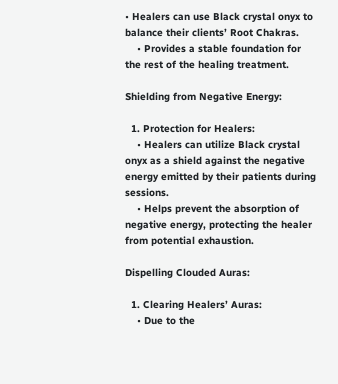• Healers can use Black crystal onyx to balance their clients’ Root Chakras.
    • Provides a stable foundation for the rest of the healing treatment.

Shielding from Negative Energy:

  1. Protection for Healers:
    • Healers can utilize Black crystal onyx as a shield against the negative energy emitted by their patients during sessions.
    • Helps prevent the absorption of negative energy, protecting the healer from potential exhaustion.

Dispelling Clouded Auras:

  1. Clearing Healers’ Auras:
    • Due to the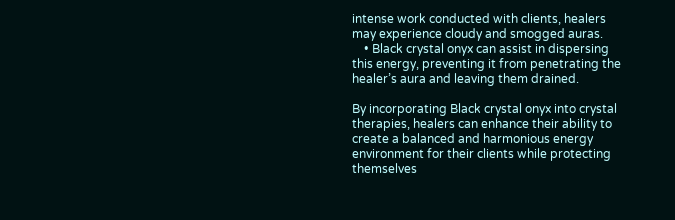intense work conducted with clients, healers may experience cloudy and smogged auras.
    • Black crystal onyx can assist in dispersing this energy, preventing it from penetrating the healer’s aura and leaving them drained.

By incorporating Black crystal onyx into crystal therapies, healers can enhance their ability to create a balanced and harmonious energy environment for their clients while protecting themselves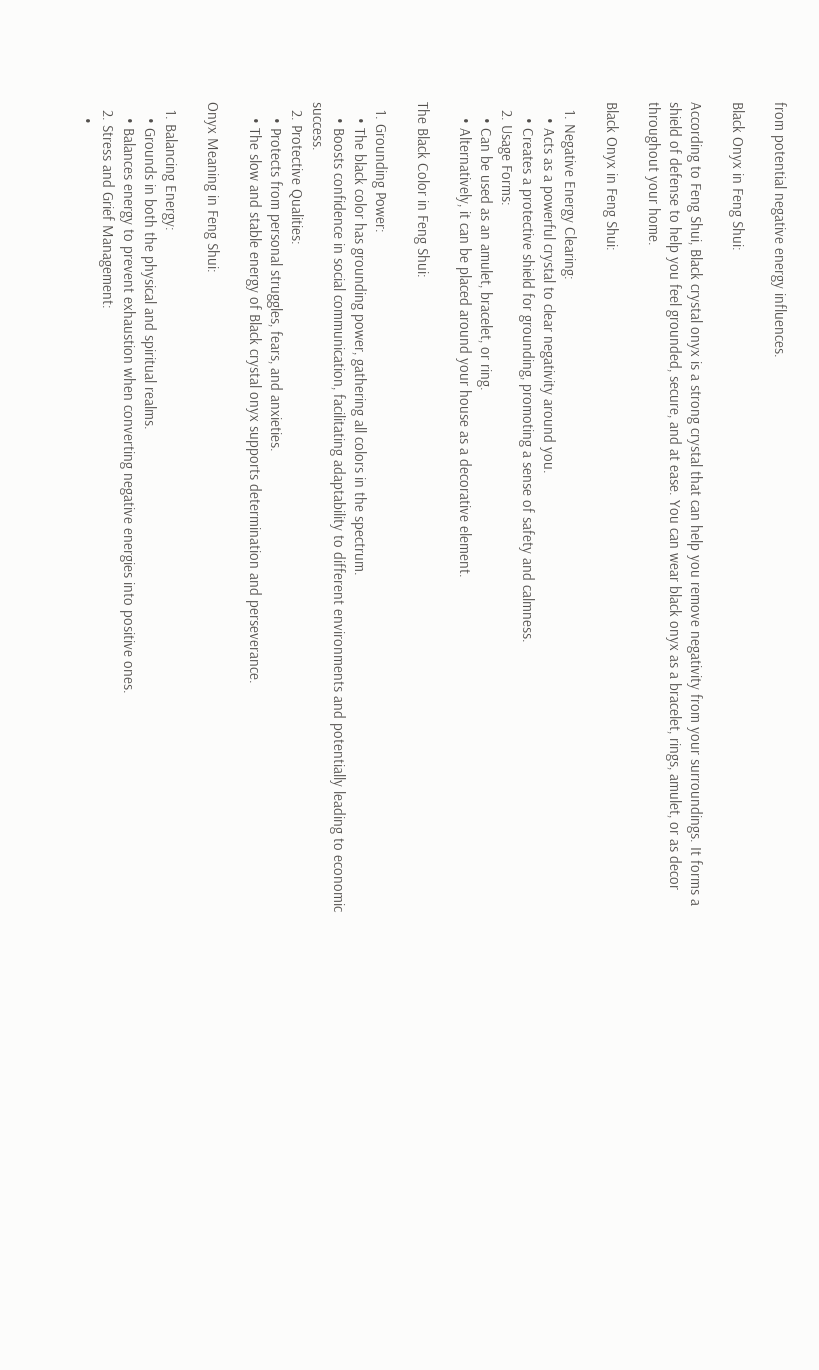from potential negative energy influences.

Black Onyx in Feng Shui:

According to Feng Shui, Black crystal onyx is a strong crystal that can help you remove negativity from your surroundings. It forms a shield of defense to help you feel grounded, secure, and at ease. You can wear black onyx as a bracelet, rings, amulet, or as decor throughout your home.

Black Onyx in Feng Shui:

  1. Negative Energy Clearing:
    • Acts as a powerful crystal to clear negativity around you.
    • Creates a protective shield for grounding, promoting a sense of safety and calmness.
  2. Usage Forms:
    • Can be used as an amulet, bracelet, or ring.
    • Alternatively, it can be placed around your house as a decorative element.

The Black Color in Feng Shui:

  1. Grounding Power:
    • The black color has grounding power, gathering all colors in the spectrum.
    • Boosts confidence in social communication, facilitating adaptability to different environments and potentially leading to economic success.
  2. Protective Qualities:
    • Protects from personal struggles, fears, and anxieties.
    • The slow and stable energy of Black crystal onyx supports determination and perseverance.

Onyx Meaning in Feng Shui:

  1. Balancing Energy:
    • Grounds in both the physical and spiritual realms.
    • Balances energy to prevent exhaustion when converting negative energies into positive ones.
  2. Stress and Grief Management:
    •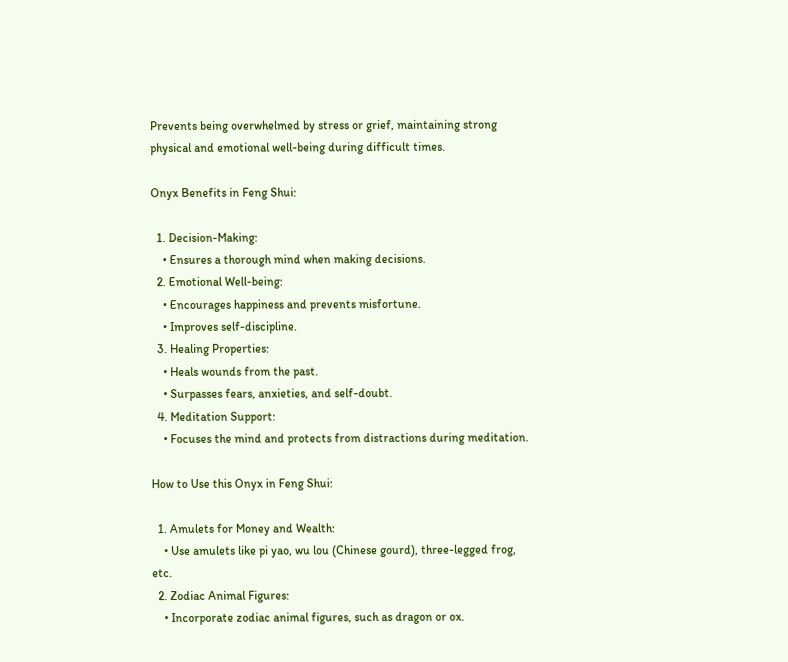Prevents being overwhelmed by stress or grief, maintaining strong physical and emotional well-being during difficult times.

Onyx Benefits in Feng Shui:

  1. Decision-Making:
    • Ensures a thorough mind when making decisions.
  2. Emotional Well-being:
    • Encourages happiness and prevents misfortune.
    • Improves self-discipline.
  3. Healing Properties:
    • Heals wounds from the past.
    • Surpasses fears, anxieties, and self-doubt.
  4. Meditation Support:
    • Focuses the mind and protects from distractions during meditation.

How to Use this Onyx in Feng Shui:

  1. Amulets for Money and Wealth:
    • Use amulets like pi yao, wu lou (Chinese gourd), three-legged frog, etc.
  2. Zodiac Animal Figures:
    • Incorporate zodiac animal figures, such as dragon or ox.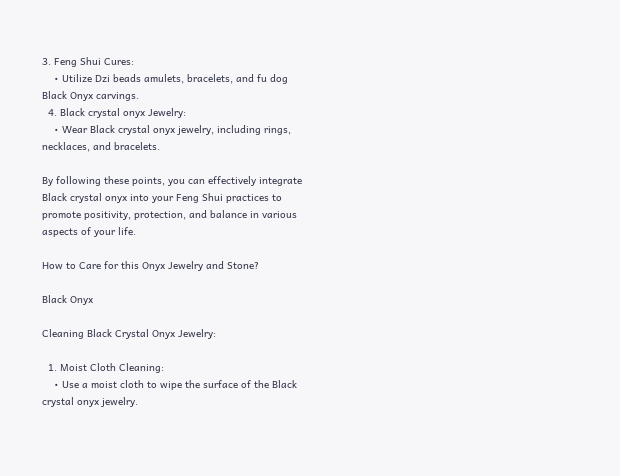3. Feng Shui Cures:
    • Utilize Dzi beads amulets, bracelets, and fu dog Black Onyx carvings.
  4. Black crystal onyx Jewelry:
    • Wear Black crystal onyx jewelry, including rings, necklaces, and bracelets.

By following these points, you can effectively integrate Black crystal onyx into your Feng Shui practices to promote positivity, protection, and balance in various aspects of your life.

How to Care for this Onyx Jewelry and Stone?

Black Onyx

Cleaning Black Crystal Onyx Jewelry:

  1. Moist Cloth Cleaning:
    • Use a moist cloth to wipe the surface of the Black crystal onyx jewelry.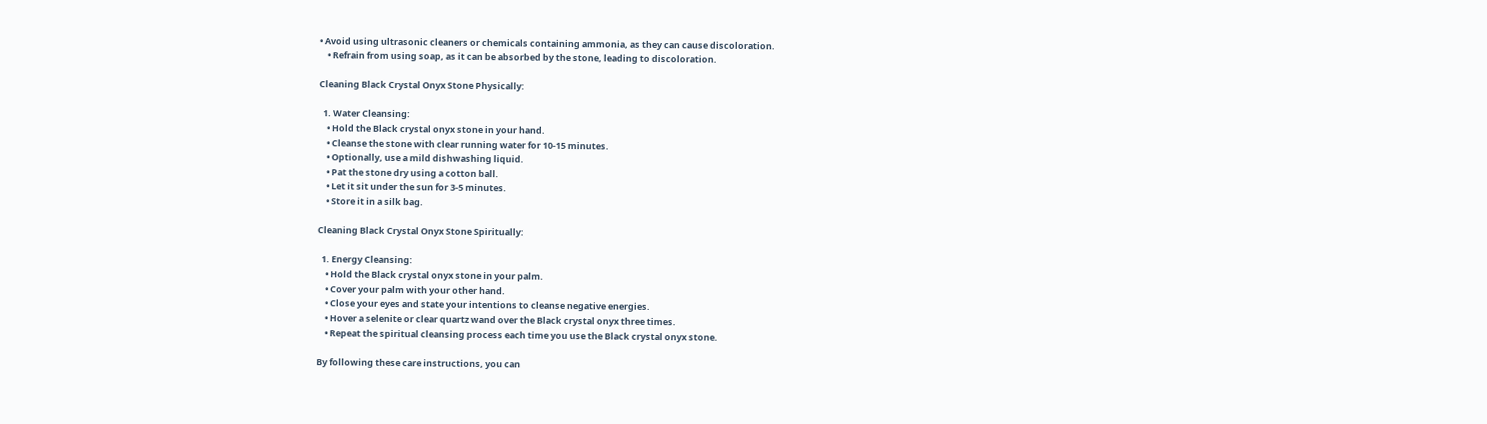• Avoid using ultrasonic cleaners or chemicals containing ammonia, as they can cause discoloration.
    • Refrain from using soap, as it can be absorbed by the stone, leading to discoloration.

Cleaning Black Crystal Onyx Stone Physically:

  1. Water Cleansing:
    • Hold the Black crystal onyx stone in your hand.
    • Cleanse the stone with clear running water for 10-15 minutes.
    • Optionally, use a mild dishwashing liquid.
    • Pat the stone dry using a cotton ball.
    • Let it sit under the sun for 3-5 minutes.
    • Store it in a silk bag.

Cleaning Black Crystal Onyx Stone Spiritually:

  1. Energy Cleansing:
    • Hold the Black crystal onyx stone in your palm.
    • Cover your palm with your other hand.
    • Close your eyes and state your intentions to cleanse negative energies.
    • Hover a selenite or clear quartz wand over the Black crystal onyx three times.
    • Repeat the spiritual cleansing process each time you use the Black crystal onyx stone.

By following these care instructions, you can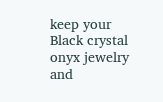keep your Black crystal onyx jewelry and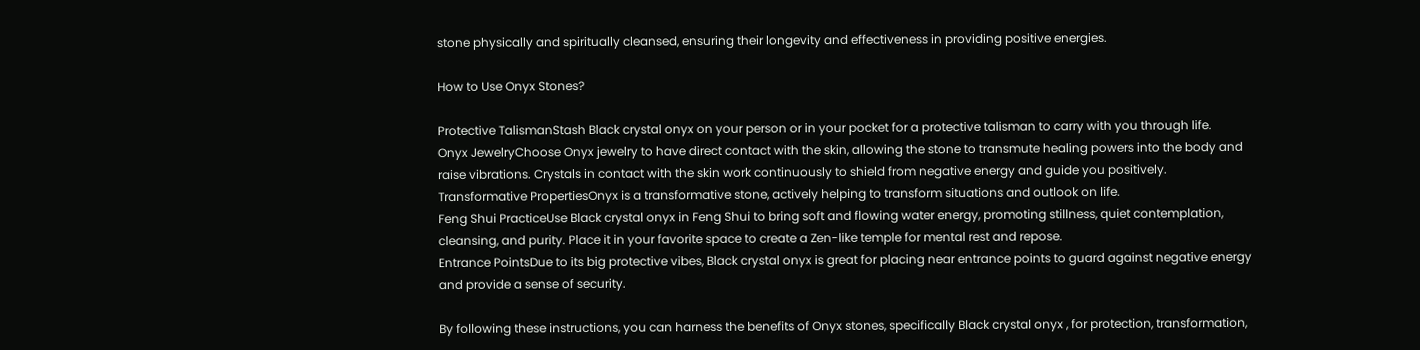stone physically and spiritually cleansed, ensuring their longevity and effectiveness in providing positive energies.

How to Use Onyx Stones?

Protective TalismanStash Black crystal onyx on your person or in your pocket for a protective talisman to carry with you through life.
Onyx JewelryChoose Onyx jewelry to have direct contact with the skin, allowing the stone to transmute healing powers into the body and raise vibrations. Crystals in contact with the skin work continuously to shield from negative energy and guide you positively.
Transformative PropertiesOnyx is a transformative stone, actively helping to transform situations and outlook on life.
Feng Shui PracticeUse Black crystal onyx in Feng Shui to bring soft and flowing water energy, promoting stillness, quiet contemplation, cleansing, and purity. Place it in your favorite space to create a Zen-like temple for mental rest and repose.
Entrance PointsDue to its big protective vibes, Black crystal onyx is great for placing near entrance points to guard against negative energy and provide a sense of security.

By following these instructions, you can harness the benefits of Onyx stones, specifically Black crystal onyx , for protection, transformation,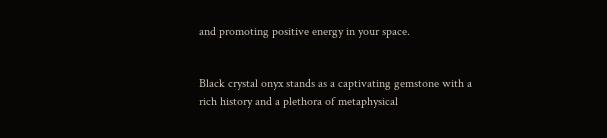and promoting positive energy in your space.


Black crystal onyx stands as a captivating gemstone with a rich history and a plethora of metaphysical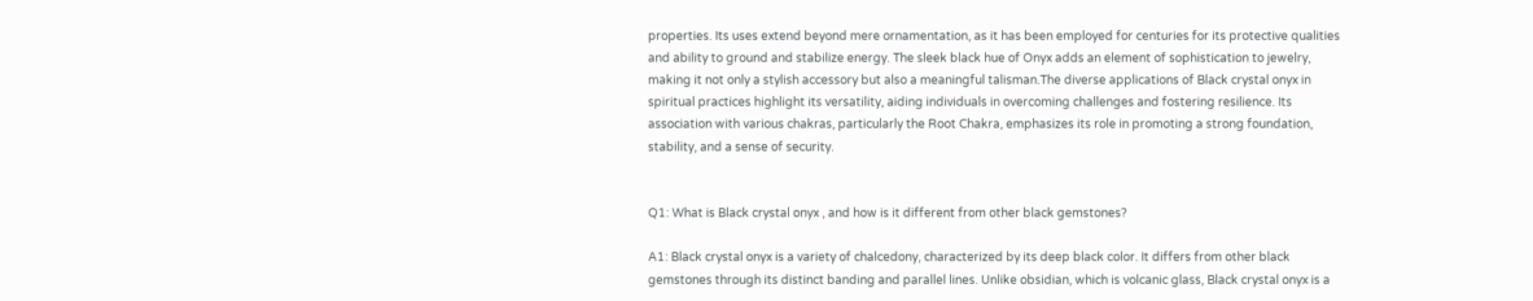properties. Its uses extend beyond mere ornamentation, as it has been employed for centuries for its protective qualities and ability to ground and stabilize energy. The sleek black hue of Onyx adds an element of sophistication to jewelry, making it not only a stylish accessory but also a meaningful talisman.The diverse applications of Black crystal onyx in spiritual practices highlight its versatility, aiding individuals in overcoming challenges and fostering resilience. Its association with various chakras, particularly the Root Chakra, emphasizes its role in promoting a strong foundation, stability, and a sense of security.


Q1: What is Black crystal onyx , and how is it different from other black gemstones?

A1: Black crystal onyx is a variety of chalcedony, characterized by its deep black color. It differs from other black gemstones through its distinct banding and parallel lines. Unlike obsidian, which is volcanic glass, Black crystal onyx is a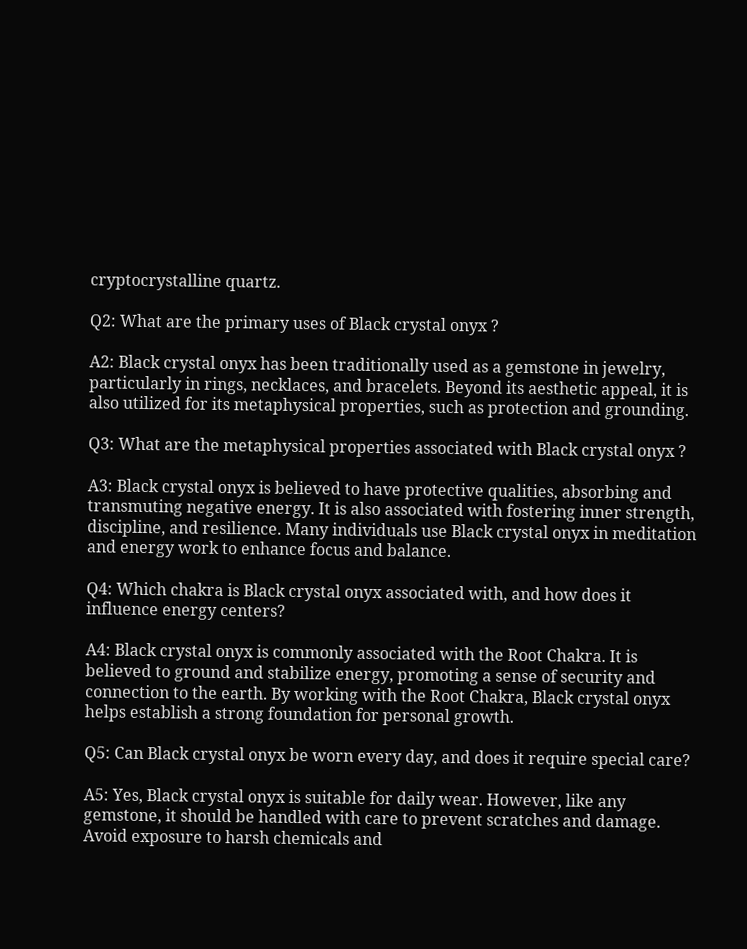cryptocrystalline quartz.

Q2: What are the primary uses of Black crystal onyx ?

A2: Black crystal onyx has been traditionally used as a gemstone in jewelry, particularly in rings, necklaces, and bracelets. Beyond its aesthetic appeal, it is also utilized for its metaphysical properties, such as protection and grounding.

Q3: What are the metaphysical properties associated with Black crystal onyx ?

A3: Black crystal onyx is believed to have protective qualities, absorbing and transmuting negative energy. It is also associated with fostering inner strength, discipline, and resilience. Many individuals use Black crystal onyx in meditation and energy work to enhance focus and balance.

Q4: Which chakra is Black crystal onyx associated with, and how does it influence energy centers?

A4: Black crystal onyx is commonly associated with the Root Chakra. It is believed to ground and stabilize energy, promoting a sense of security and connection to the earth. By working with the Root Chakra, Black crystal onyx helps establish a strong foundation for personal growth.

Q5: Can Black crystal onyx be worn every day, and does it require special care?

A5: Yes, Black crystal onyx is suitable for daily wear. However, like any gemstone, it should be handled with care to prevent scratches and damage. Avoid exposure to harsh chemicals and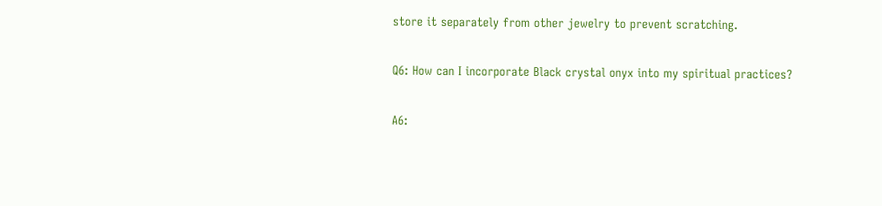store it separately from other jewelry to prevent scratching.

Q6: How can I incorporate Black crystal onyx into my spiritual practices?

A6: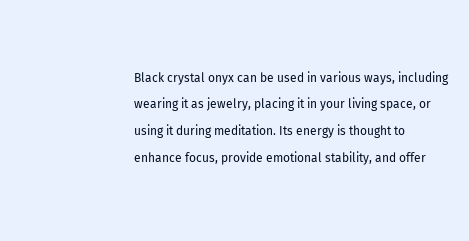Black crystal onyx can be used in various ways, including wearing it as jewelry, placing it in your living space, or using it during meditation. Its energy is thought to enhance focus, provide emotional stability, and offer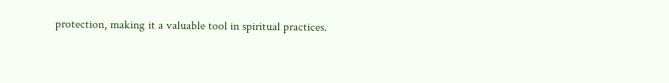protection, making it a valuable tool in spiritual practices.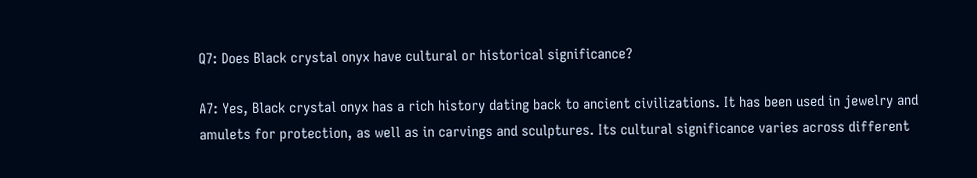Q7: Does Black crystal onyx have cultural or historical significance?

A7: Yes, Black crystal onyx has a rich history dating back to ancient civilizations. It has been used in jewelry and amulets for protection, as well as in carvings and sculptures. Its cultural significance varies across different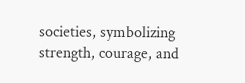societies, symbolizing strength, courage, and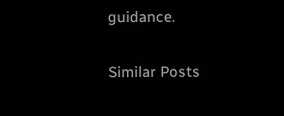guidance.

Similar Posts